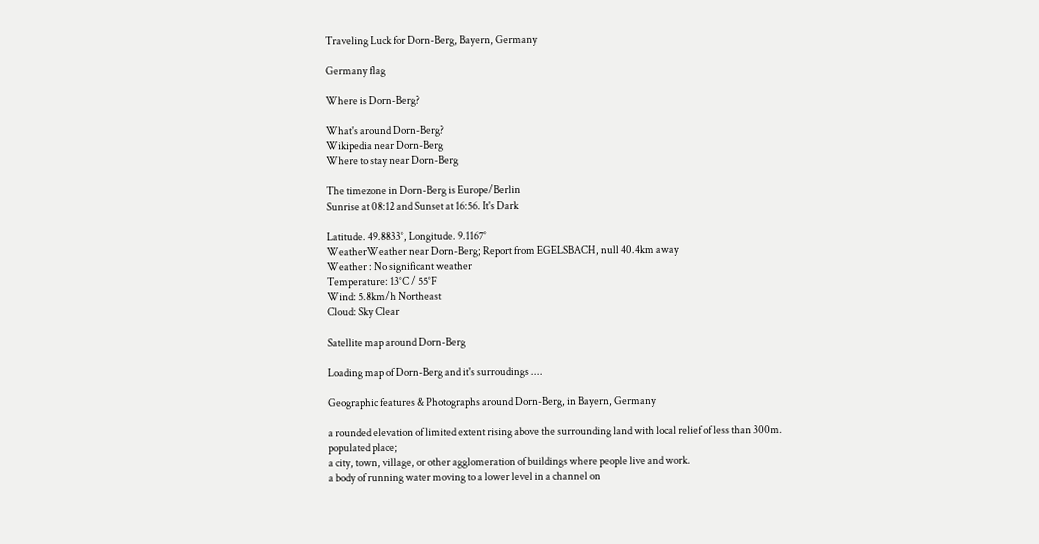Traveling Luck for Dorn-Berg, Bayern, Germany

Germany flag

Where is Dorn-Berg?

What's around Dorn-Berg?
Wikipedia near Dorn-Berg
Where to stay near Dorn-Berg

The timezone in Dorn-Berg is Europe/Berlin
Sunrise at 08:12 and Sunset at 16:56. It's Dark

Latitude. 49.8833°, Longitude. 9.1167°
WeatherWeather near Dorn-Berg; Report from EGELSBACH, null 40.4km away
Weather : No significant weather
Temperature: 13°C / 55°F
Wind: 5.8km/h Northeast
Cloud: Sky Clear

Satellite map around Dorn-Berg

Loading map of Dorn-Berg and it's surroudings ....

Geographic features & Photographs around Dorn-Berg, in Bayern, Germany

a rounded elevation of limited extent rising above the surrounding land with local relief of less than 300m.
populated place;
a city, town, village, or other agglomeration of buildings where people live and work.
a body of running water moving to a lower level in a channel on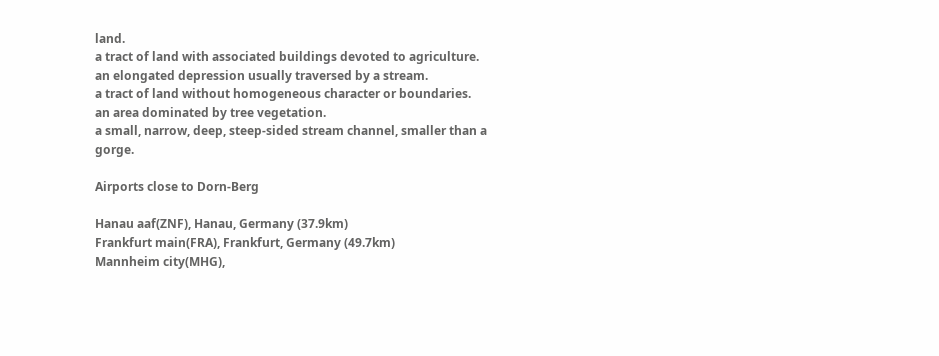land.
a tract of land with associated buildings devoted to agriculture.
an elongated depression usually traversed by a stream.
a tract of land without homogeneous character or boundaries.
an area dominated by tree vegetation.
a small, narrow, deep, steep-sided stream channel, smaller than a gorge.

Airports close to Dorn-Berg

Hanau aaf(ZNF), Hanau, Germany (37.9km)
Frankfurt main(FRA), Frankfurt, Germany (49.7km)
Mannheim city(MHG),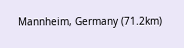Mannheim, Germany (71.2km)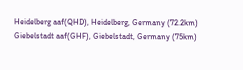Heidelberg aaf(QHD), Heidelberg, Germany (72.2km)
Giebelstadt aaf(GHF), Giebelstadt, Germany (75km)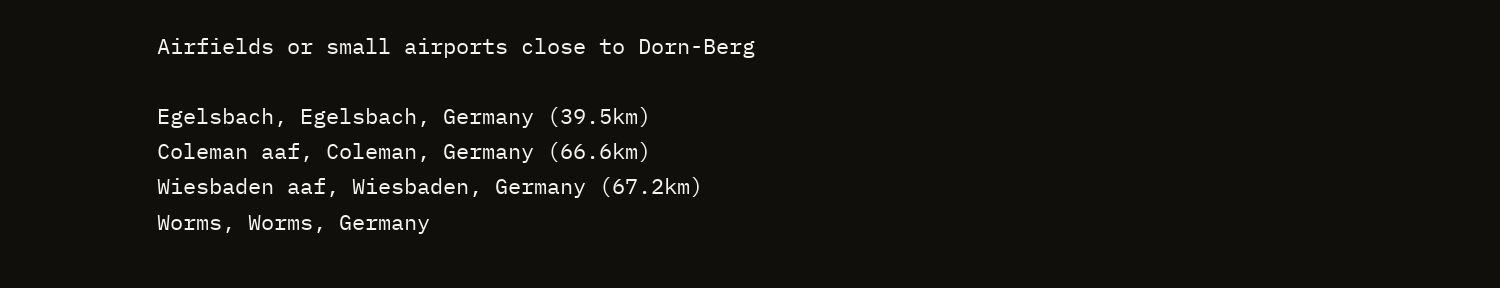Airfields or small airports close to Dorn-Berg

Egelsbach, Egelsbach, Germany (39.5km)
Coleman aaf, Coleman, Germany (66.6km)
Wiesbaden aaf, Wiesbaden, Germany (67.2km)
Worms, Worms, Germany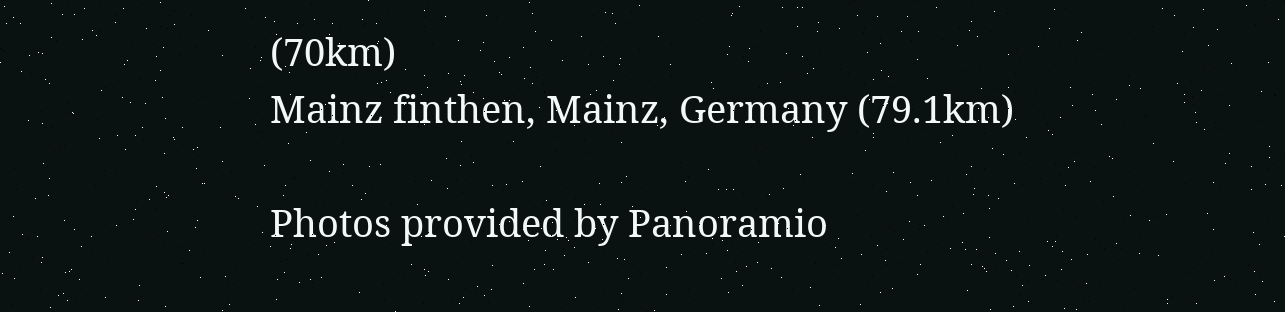(70km)
Mainz finthen, Mainz, Germany (79.1km)

Photos provided by Panoramio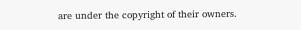are under the copyright of their owners.